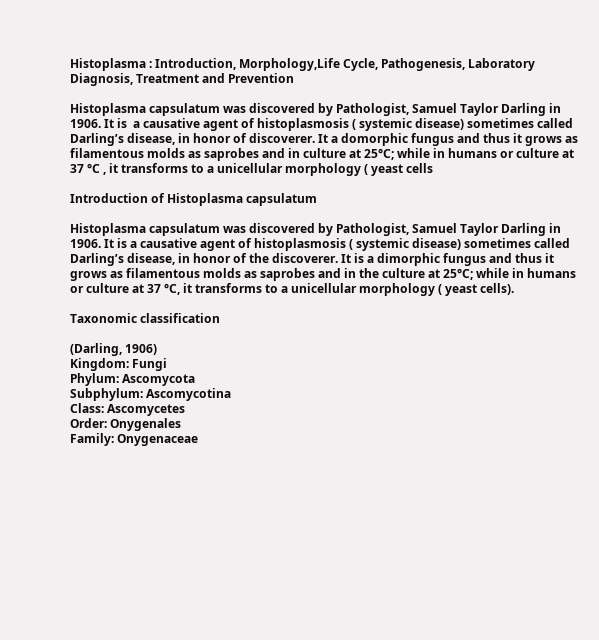Histoplasma : Introduction, Morphology,Life Cycle, Pathogenesis, Laboratory Diagnosis, Treatment and Prevention

Histoplasma capsulatum was discovered by Pathologist, Samuel Taylor Darling in 1906. It is  a causative agent of histoplasmosis ( systemic disease) sometimes called Darling’s disease, in honor of discoverer. It a domorphic fungus and thus it grows as filamentous molds as saprobes and in culture at 25°C; while in humans or culture at 37 °C , it transforms to a unicellular morphology ( yeast cells

Introduction of Histoplasma capsulatum

Histoplasma capsulatum was discovered by Pathologist, Samuel Taylor Darling in 1906. It is a causative agent of histoplasmosis ( systemic disease) sometimes called Darling’s disease, in honor of the discoverer. It is a dimorphic fungus and thus it grows as filamentous molds as saprobes and in the culture at 25°C; while in humans or culture at 37 °C, it transforms to a unicellular morphology ( yeast cells).

Taxonomic classification

(Darling, 1906)
Kingdom: Fungi
Phylum: Ascomycota
Subphylum: Ascomycotina
Class: Ascomycetes
Order: Onygenales
Family: Onygenaceae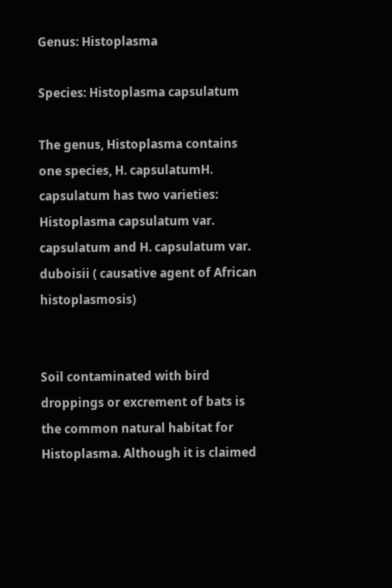Genus: Histoplasma

Species: Histoplasma capsulatum

The genus, Histoplasma contains one species, H. capsulatumH. capsulatum has two varieties: Histoplasma capsulatum var. capsulatum and H. capsulatum var. duboisii ( causative agent of African histoplasmosis)


Soil contaminated with bird droppings or excrement of bats is the common natural habitat for Histoplasma. Although it is claimed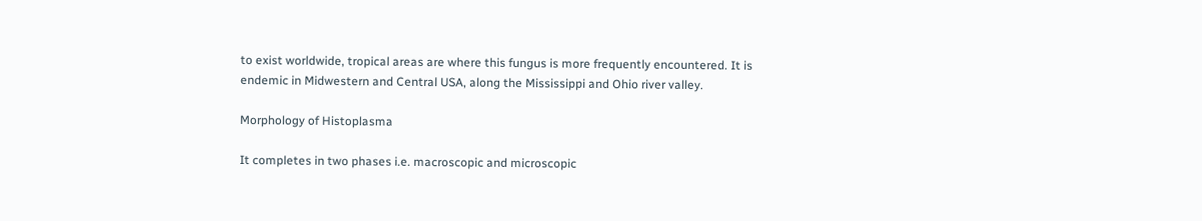to exist worldwide, tropical areas are where this fungus is more frequently encountered. It is endemic in Midwestern and Central USA, along the Mississippi and Ohio river valley.

Morphology of Histoplasma

It completes in two phases i.e. macroscopic and microscopic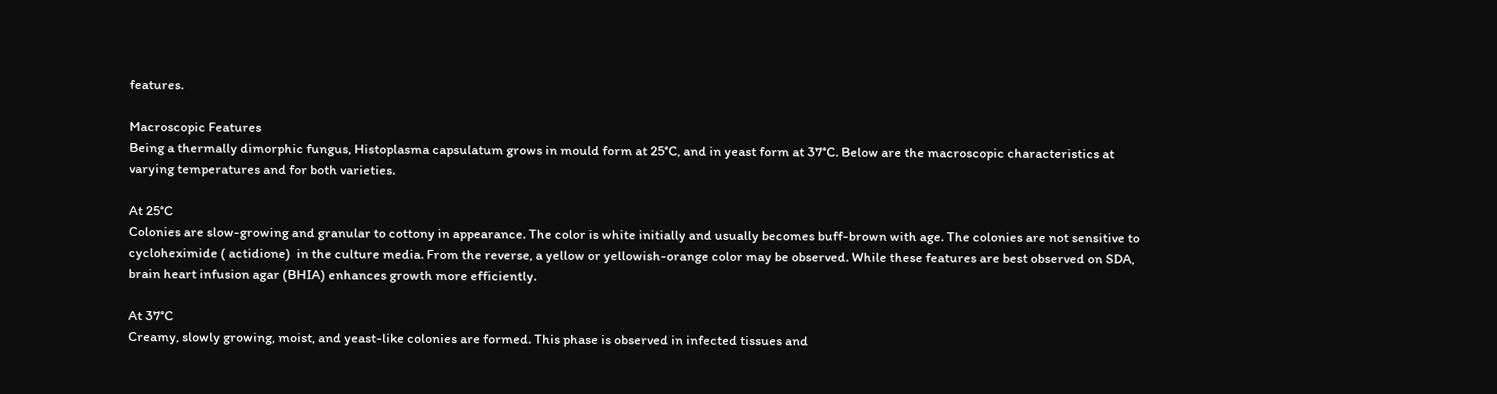features.

Macroscopic Features
Being a thermally dimorphic fungus, Histoplasma capsulatum grows in mould form at 25°C, and in yeast form at 37°C. Below are the macroscopic characteristics at varying temperatures and for both varieties.

At 25°C
Colonies are slow-growing and granular to cottony in appearance. The color is white initially and usually becomes buff-brown with age. The colonies are not sensitive to cycloheximide ( actidione)  in the culture media. From the reverse, a yellow or yellowish-orange color may be observed. While these features are best observed on SDA, brain heart infusion agar (BHIA) enhances growth more efficiently.

At 37°C
Creamy, slowly growing, moist, and yeast-like colonies are formed. This phase is observed in infected tissues and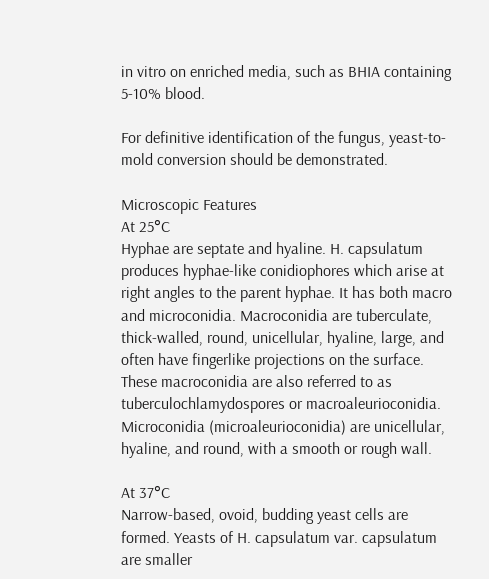in vitro on enriched media, such as BHIA containing 5-10% blood.

For definitive identification of the fungus, yeast-to-mold conversion should be demonstrated.

Microscopic Features
At 25°C
Hyphae are septate and hyaline. H. capsulatum produces hyphae-like conidiophores which arise at right angles to the parent hyphae. It has both macro and microconidia. Macroconidia are tuberculate, thick-walled, round, unicellular, hyaline, large, and often have fingerlike projections on the surface. These macroconidia are also referred to as tuberculochlamydospores or macroaleurioconidia. Microconidia (microaleurioconidia) are unicellular, hyaline, and round, with a smooth or rough wall.

At 37°C
Narrow-based, ovoid, budding yeast cells are formed. Yeasts of H. capsulatum var. capsulatum are smaller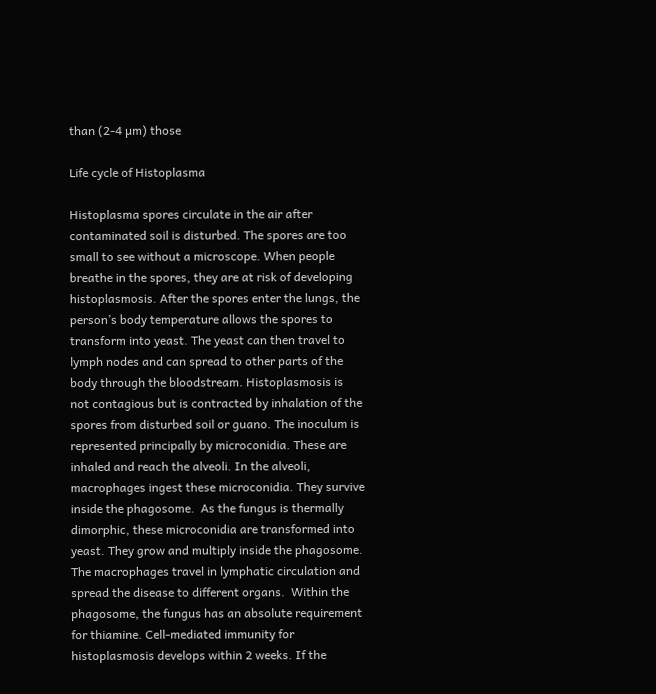than (2-4 µm) those

Life cycle of Histoplasma

Histoplasma spores circulate in the air after contaminated soil is disturbed. The spores are too small to see without a microscope. When people breathe in the spores, they are at risk of developing histoplasmosis. After the spores enter the lungs, the person’s body temperature allows the spores to transform into yeast. The yeast can then travel to lymph nodes and can spread to other parts of the body through the bloodstream. Histoplasmosis is not contagious but is contracted by inhalation of the spores from disturbed soil or guano. The inoculum is represented principally by microconidia. These are inhaled and reach the alveoli. In the alveoli, macrophages ingest these microconidia. They survive inside the phagosome.  As the fungus is thermally dimorphic, these microconidia are transformed into yeast. They grow and multiply inside the phagosome. The macrophages travel in lymphatic circulation and spread the disease to different organs.  Within the phagosome, the fungus has an absolute requirement for thiamine. Cell-mediated immunity for histoplasmosis develops within 2 weeks. If the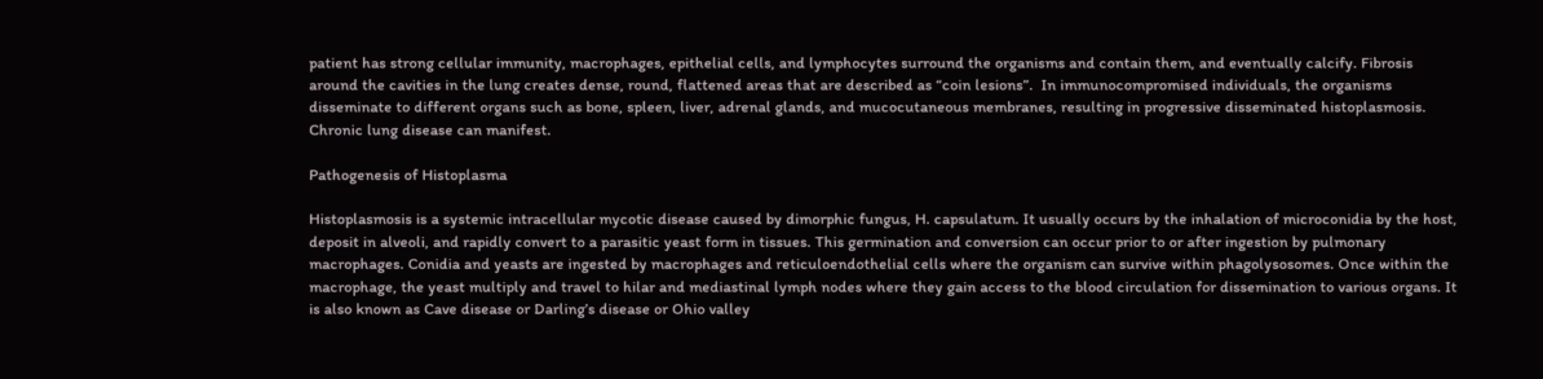patient has strong cellular immunity, macrophages, epithelial cells, and lymphocytes surround the organisms and contain them, and eventually calcify. Fibrosis around the cavities in the lung creates dense, round, flattened areas that are described as “coin lesions”.  In immunocompromised individuals, the organisms disseminate to different organs such as bone, spleen, liver, adrenal glands, and mucocutaneous membranes, resulting in progressive disseminated histoplasmosis. Chronic lung disease can manifest.

Pathogenesis of Histoplasma

Histoplasmosis is a systemic intracellular mycotic disease caused by dimorphic fungus, H. capsulatum. It usually occurs by the inhalation of microconidia by the host, deposit in alveoli, and rapidly convert to a parasitic yeast form in tissues. This germination and conversion can occur prior to or after ingestion by pulmonary macrophages. Conidia and yeasts are ingested by macrophages and reticuloendothelial cells where the organism can survive within phagolysosomes. Once within the macrophage, the yeast multiply and travel to hilar and mediastinal lymph nodes where they gain access to the blood circulation for dissemination to various organs. It is also known as Cave disease or Darling’s disease or Ohio valley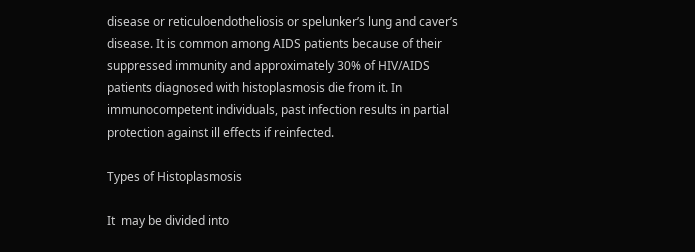disease or reticuloendotheliosis or spelunker’s lung and caver’s disease. It is common among AIDS patients because of their suppressed immunity and approximately 30% of HIV/AIDS patients diagnosed with histoplasmosis die from it. In immunocompetent individuals, past infection results in partial protection against ill effects if reinfected.

Types of Histoplasmosis

It  may be divided into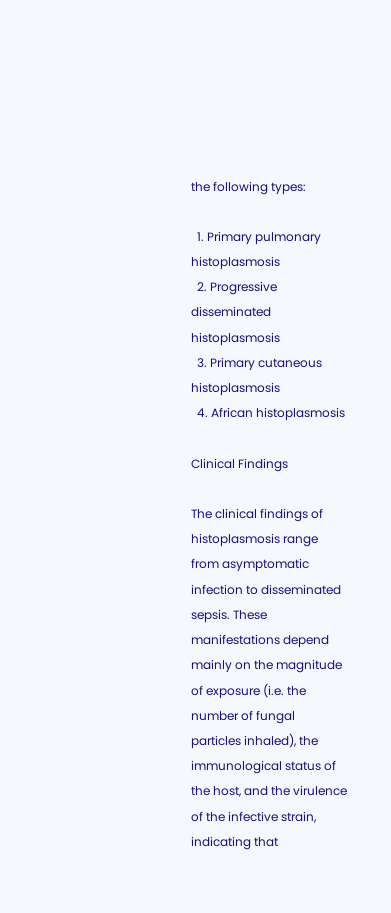the following types:

  1. Primary pulmonary histoplasmosis
  2. Progressive disseminated histoplasmosis
  3. Primary cutaneous histoplasmosis
  4. African histoplasmosis

Clinical Findings

The clinical findings of histoplasmosis range from asymptomatic infection to disseminated sepsis. These manifestations depend mainly on the magnitude of exposure (i.e. the number of fungal particles inhaled), the immunological status of the host, and the virulence of the infective strain, indicating that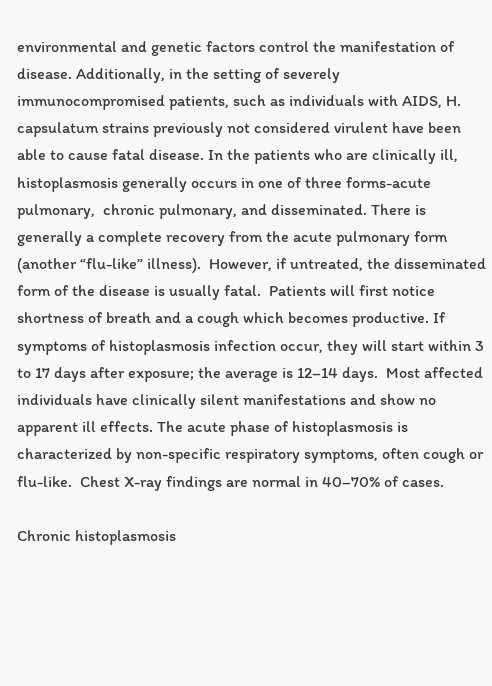environmental and genetic factors control the manifestation of disease. Additionally, in the setting of severely immunocompromised patients, such as individuals with AIDS, H. capsulatum strains previously not considered virulent have been able to cause fatal disease. In the patients who are clinically ill, histoplasmosis generally occurs in one of three forms-acute pulmonary,  chronic pulmonary, and disseminated. There is generally a complete recovery from the acute pulmonary form (another “flu-like” illness).  However, if untreated, the disseminated form of the disease is usually fatal.  Patients will first notice shortness of breath and a cough which becomes productive. If symptoms of histoplasmosis infection occur, they will start within 3 to 17 days after exposure; the average is 12–14 days.  Most affected individuals have clinically silent manifestations and show no apparent ill effects. The acute phase of histoplasmosis is characterized by non-specific respiratory symptoms, often cough or flu-like.  Chest X-ray findings are normal in 40–70% of cases.

Chronic histoplasmosis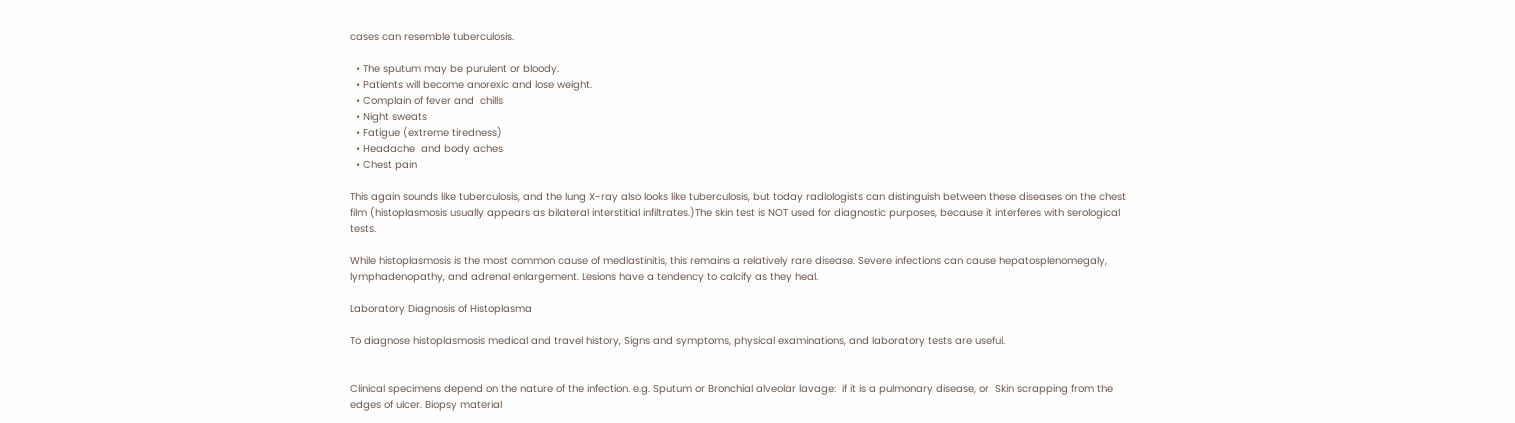cases can resemble tuberculosis.

  • The sputum may be purulent or bloody.
  • Patients will become anorexic and lose weight.
  • Complain of fever and  chills
  • Night sweats
  • Fatigue (extreme tiredness)
  • Headache  and body aches
  • Chest pain

This again sounds like tuberculosis, and the lung X-ray also looks like tuberculosis, but today radiologists can distinguish between these diseases on the chest film (histoplasmosis usually appears as bilateral interstitial infiltrates.)The skin test is NOT used for diagnostic purposes, because it interferes with serological tests.

While histoplasmosis is the most common cause of mediastinitis, this remains a relatively rare disease. Severe infections can cause hepatosplenomegaly, lymphadenopathy, and adrenal enlargement. Lesions have a tendency to calcify as they heal.

Laboratory Diagnosis of Histoplasma

To diagnose histoplasmosis medical and travel history, Signs and symptoms, physical examinations, and laboratory tests are useful.


Clinical specimens depend on the nature of the infection. e.g. Sputum or Bronchial alveolar lavage:  if it is a pulmonary disease, or  Skin scrapping from the edges of ulcer. Biopsy material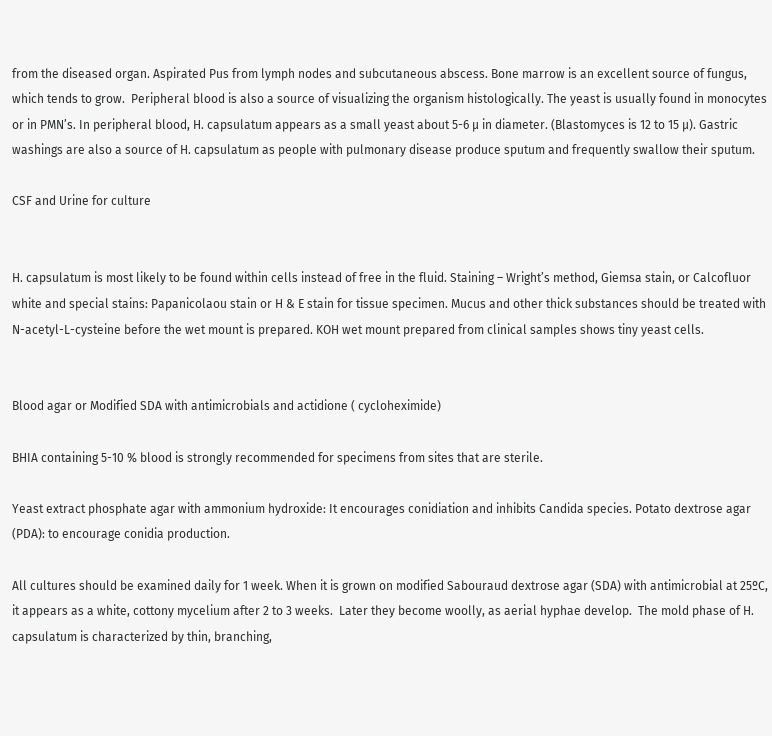from the diseased organ. Aspirated Pus from lymph nodes and subcutaneous abscess. Bone marrow is an excellent source of fungus, which tends to grow.  Peripheral blood is also a source of visualizing the organism histologically. The yeast is usually found in monocytes or in PMN’s. In peripheral blood, H. capsulatum appears as a small yeast about 5-6 µ in diameter. (Blastomyces is 12 to 15 µ). Gastric washings are also a source of H. capsulatum as people with pulmonary disease produce sputum and frequently swallow their sputum.

CSF and Urine for culture


H. capsulatum is most likely to be found within cells instead of free in the fluid. Staining – Wright’s method, Giemsa stain, or Calcofluor white and special stains: Papanicolaou stain or H & E stain for tissue specimen. Mucus and other thick substances should be treated with N-acetyl-L-cysteine before the wet mount is prepared. KOH wet mount prepared from clinical samples shows tiny yeast cells.


Blood agar or Modified SDA with antimicrobials and actidione ( cycloheximide)

BHIA containing 5-10 % blood is strongly recommended for specimens from sites that are sterile.

Yeast extract phosphate agar with ammonium hydroxide: It encourages conidiation and inhibits Candida species. Potato dextrose agar (PDA): to encourage conidia production.

All cultures should be examined daily for 1 week. When it is grown on modified Sabouraud dextrose agar (SDA) with antimicrobial at 25ºC, it appears as a white, cottony mycelium after 2 to 3 weeks.  Later they become woolly, as aerial hyphae develop.  The mold phase of H. capsulatum is characterized by thin, branching,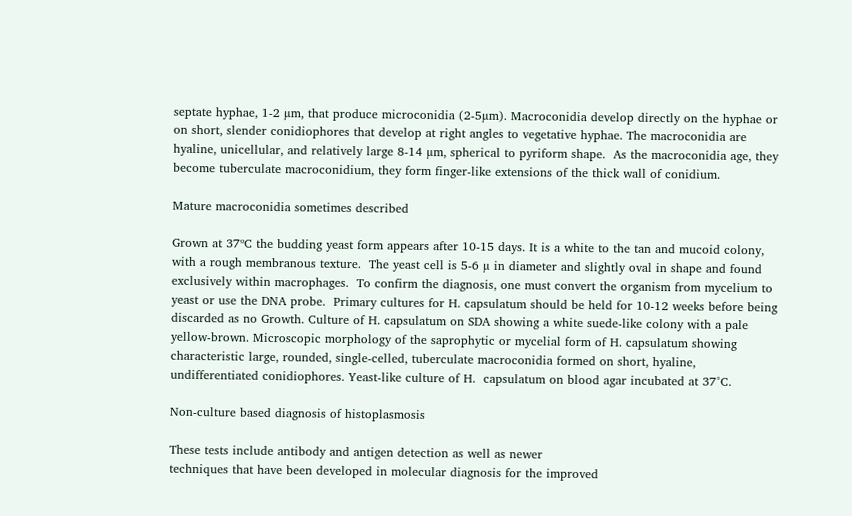septate hyphae, 1-2 µm, that produce microconidia (2-5µm). Macroconidia develop directly on the hyphae or on short, slender conidiophores that develop at right angles to vegetative hyphae. The macroconidia are hyaline, unicellular, and relatively large 8-14 µm, spherical to pyriform shape.  As the macroconidia age, they become tuberculate macroconidium, they form finger-like extensions of the thick wall of conidium.

Mature macroconidia sometimes described

Grown at 37ºC the budding yeast form appears after 10-15 days. It is a white to the tan and mucoid colony, with a rough membranous texture.  The yeast cell is 5-6 µ in diameter and slightly oval in shape and found exclusively within macrophages.  To confirm the diagnosis, one must convert the organism from mycelium to yeast or use the DNA probe.  Primary cultures for H. capsulatum should be held for 10-12 weeks before being discarded as no Growth. Culture of H. capsulatum on SDA showing a white suede-like colony with a pale yellow-brown. Microscopic morphology of the saprophytic or mycelial form of H. capsulatum showing characteristic large, rounded, single-celled, tuberculate macroconidia formed on short, hyaline, undifferentiated conidiophores. Yeast-like culture of H.  capsulatum on blood agar incubated at 37°C.

Non-culture based diagnosis of histoplasmosis

These tests include antibody and antigen detection as well as newer
techniques that have been developed in molecular diagnosis for the improved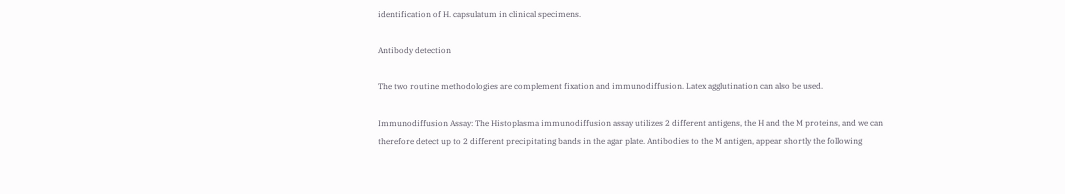identification of H. capsulatum in clinical specimens.

Antibody detection

The two routine methodologies are complement fixation and immunodiffusion. Latex agglutination can also be used.

Immunodiffusion Assay: The Histoplasma immunodiffusion assay utilizes 2 different antigens, the H and the M proteins, and we can therefore detect up to 2 different precipitating bands in the agar plate. Antibodies to the M antigen, appear shortly the following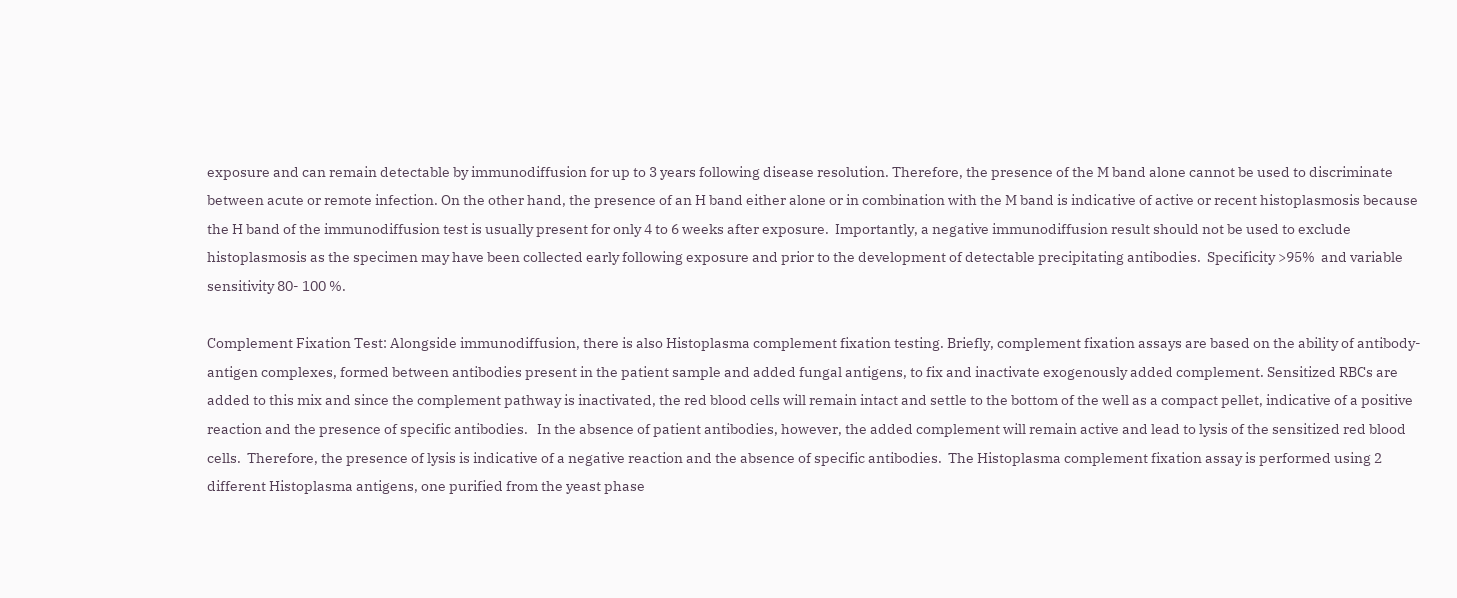exposure and can remain detectable by immunodiffusion for up to 3 years following disease resolution. Therefore, the presence of the M band alone cannot be used to discriminate between acute or remote infection. On the other hand, the presence of an H band either alone or in combination with the M band is indicative of active or recent histoplasmosis because the H band of the immunodiffusion test is usually present for only 4 to 6 weeks after exposure.  Importantly, a negative immunodiffusion result should not be used to exclude histoplasmosis as the specimen may have been collected early following exposure and prior to the development of detectable precipitating antibodies.  Specificity >95%  and variable sensitivity 80- 100 %.

Complement Fixation Test: Alongside immunodiffusion, there is also Histoplasma complement fixation testing. Briefly, complement fixation assays are based on the ability of antibody-antigen complexes, formed between antibodies present in the patient sample and added fungal antigens, to fix and inactivate exogenously added complement. Sensitized RBCs are added to this mix and since the complement pathway is inactivated, the red blood cells will remain intact and settle to the bottom of the well as a compact pellet, indicative of a positive reaction and the presence of specific antibodies.   In the absence of patient antibodies, however, the added complement will remain active and lead to lysis of the sensitized red blood cells.  Therefore, the presence of lysis is indicative of a negative reaction and the absence of specific antibodies.  The Histoplasma complement fixation assay is performed using 2 different Histoplasma antigens, one purified from the yeast phase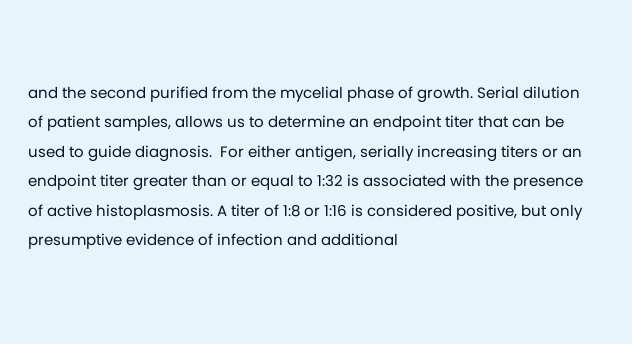and the second purified from the mycelial phase of growth. Serial dilution of patient samples, allows us to determine an endpoint titer that can be used to guide diagnosis.  For either antigen, serially increasing titers or an endpoint titer greater than or equal to 1:32 is associated with the presence of active histoplasmosis. A titer of 1:8 or 1:16 is considered positive, but only presumptive evidence of infection and additional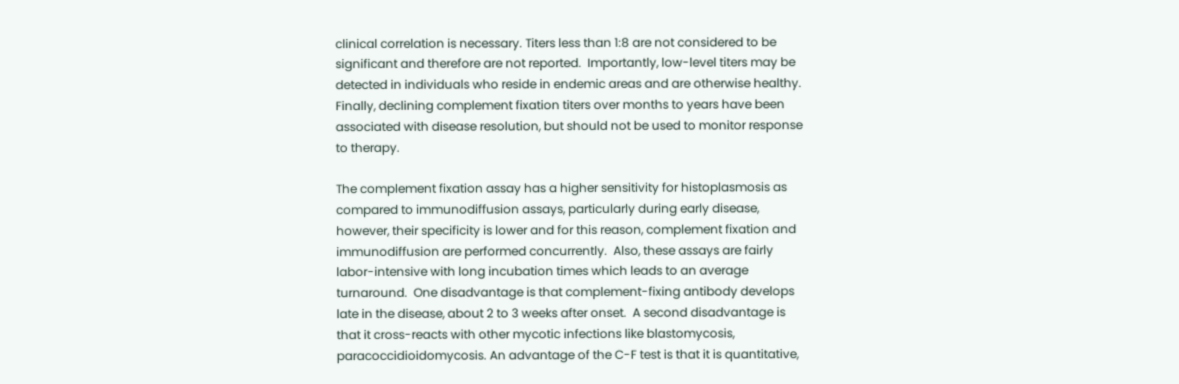clinical correlation is necessary. Titers less than 1:8 are not considered to be significant and therefore are not reported.  Importantly, low-level titers may be detected in individuals who reside in endemic areas and are otherwise healthy.  Finally, declining complement fixation titers over months to years have been associated with disease resolution, but should not be used to monitor response to therapy.

The complement fixation assay has a higher sensitivity for histoplasmosis as compared to immunodiffusion assays, particularly during early disease, however, their specificity is lower and for this reason, complement fixation and immunodiffusion are performed concurrently.  Also, these assays are fairly labor-intensive with long incubation times which leads to an average turnaround.  One disadvantage is that complement-fixing antibody develops late in the disease, about 2 to 3 weeks after onset.  A second disadvantage is that it cross-reacts with other mycotic infections like blastomycosis, paracoccidioidomycosis. An advantage of the C-F test is that it is quantitative,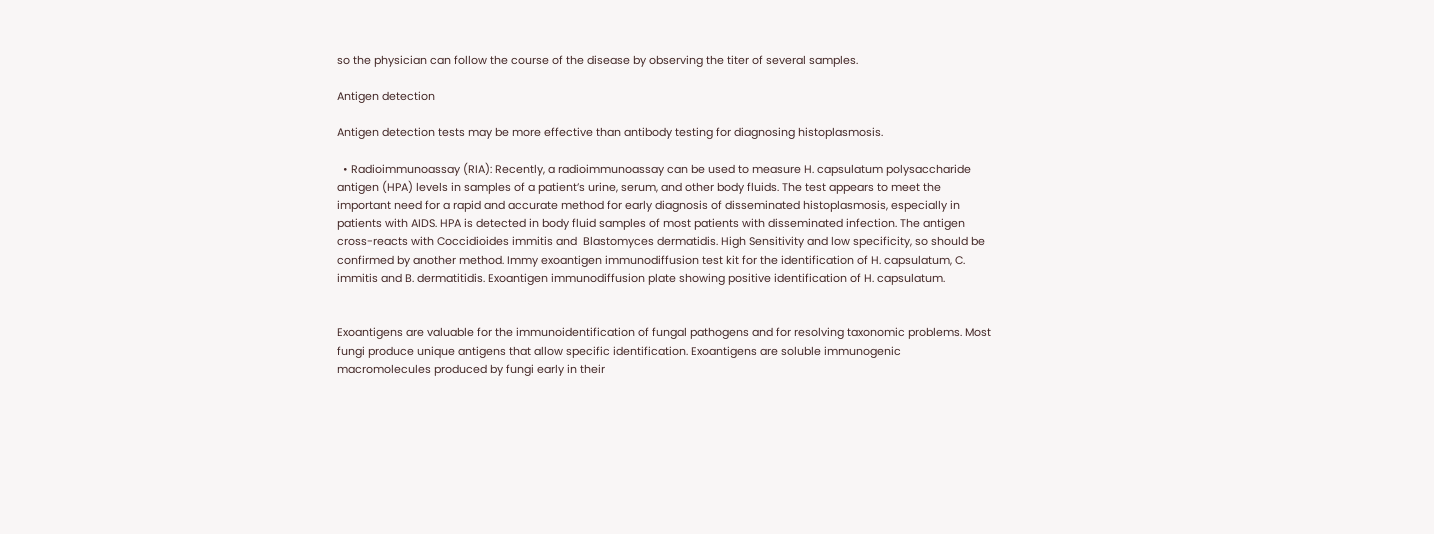so the physician can follow the course of the disease by observing the titer of several samples.

Antigen detection

Antigen detection tests may be more effective than antibody testing for diagnosing histoplasmosis.

  • Radioimmunoassay (RIA): Recently, a radioimmunoassay can be used to measure H. capsulatum polysaccharide antigen (HPA) levels in samples of a patient’s urine, serum, and other body fluids. The test appears to meet the important need for a rapid and accurate method for early diagnosis of disseminated histoplasmosis, especially in patients with AIDS. HPA is detected in body fluid samples of most patients with disseminated infection. The antigen cross-reacts with Coccidioides immitis and  Blastomyces dermatidis. High Sensitivity and low specificity, so should be confirmed by another method. Immy exoantigen immunodiffusion test kit for the identification of H. capsulatum, C. immitis and B. dermatitidis. Exoantigen immunodiffusion plate showing positive identification of H. capsulatum.


Exoantigens are valuable for the immunoidentification of fungal pathogens and for resolving taxonomic problems. Most fungi produce unique antigens that allow specific identification. Exoantigens are soluble immunogenic macromolecules produced by fungi early in their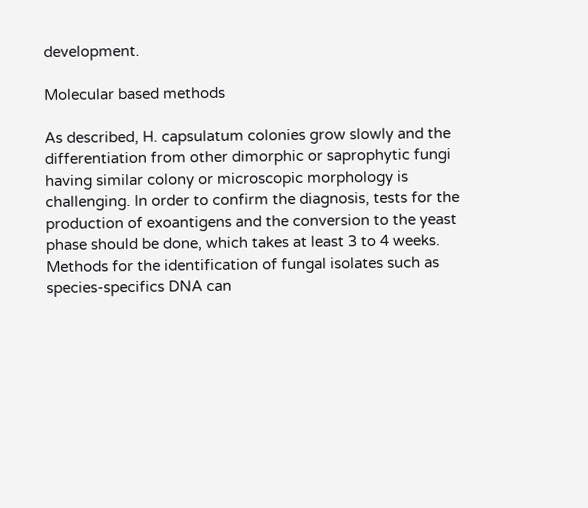development.

Molecular based methods

As described, H. capsulatum colonies grow slowly and the differentiation from other dimorphic or saprophytic fungi having similar colony or microscopic morphology is challenging. In order to confirm the diagnosis, tests for the production of exoantigens and the conversion to the yeast phase should be done, which takes at least 3 to 4 weeks. Methods for the identification of fungal isolates such as species-specifics DNA can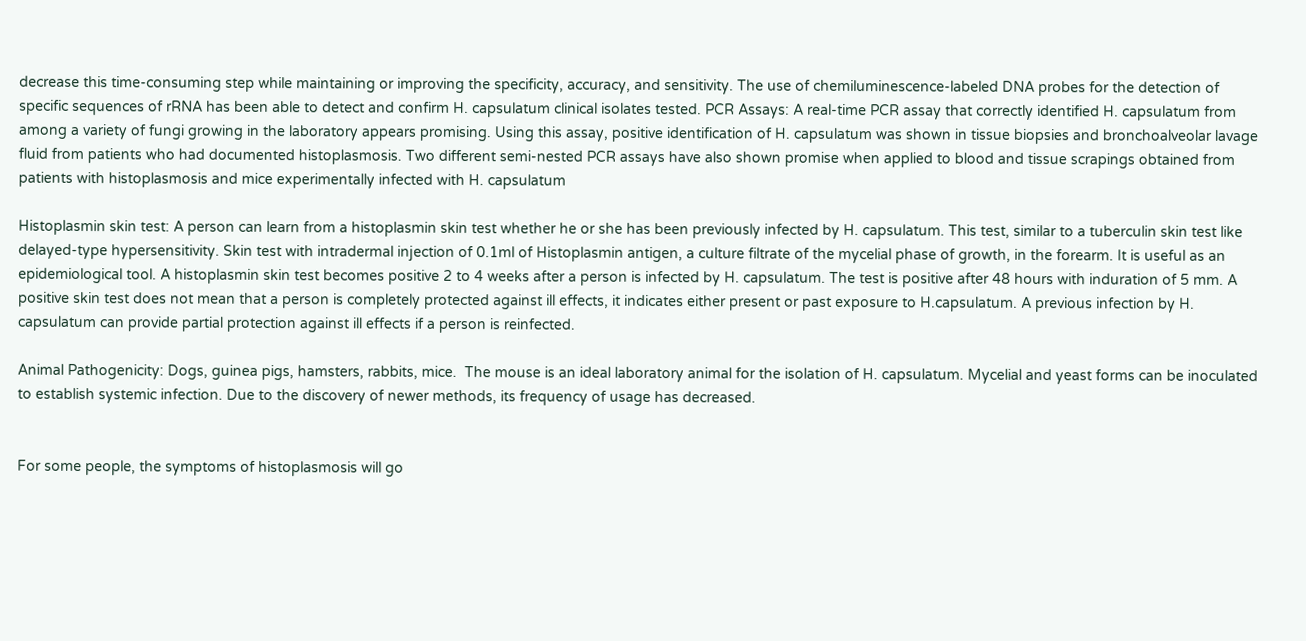decrease this time-consuming step while maintaining or improving the specificity, accuracy, and sensitivity. The use of chemiluminescence-labeled DNA probes for the detection of specific sequences of rRNA has been able to detect and confirm H. capsulatum clinical isolates tested. PCR Assays: A real-time PCR assay that correctly identified H. capsulatum from among a variety of fungi growing in the laboratory appears promising. Using this assay, positive identification of H. capsulatum was shown in tissue biopsies and bronchoalveolar lavage fluid from patients who had documented histoplasmosis. Two different semi-nested PCR assays have also shown promise when applied to blood and tissue scrapings obtained from patients with histoplasmosis and mice experimentally infected with H. capsulatum

Histoplasmin skin test: A person can learn from a histoplasmin skin test whether he or she has been previously infected by H. capsulatum. This test, similar to a tuberculin skin test like delayed-type hypersensitivity. Skin test with intradermal injection of 0.1ml of Histoplasmin antigen, a culture filtrate of the mycelial phase of growth, in the forearm. It is useful as an epidemiological tool. A histoplasmin skin test becomes positive 2 to 4 weeks after a person is infected by H. capsulatum. The test is positive after 48 hours with induration of 5 mm. A positive skin test does not mean that a person is completely protected against ill effects, it indicates either present or past exposure to H.capsulatum. A previous infection by H. capsulatum can provide partial protection against ill effects if a person is reinfected.

Animal Pathogenicity: Dogs, guinea pigs, hamsters, rabbits, mice.  The mouse is an ideal laboratory animal for the isolation of H. capsulatum. Mycelial and yeast forms can be inoculated to establish systemic infection. Due to the discovery of newer methods, its frequency of usage has decreased.


For some people, the symptoms of histoplasmosis will go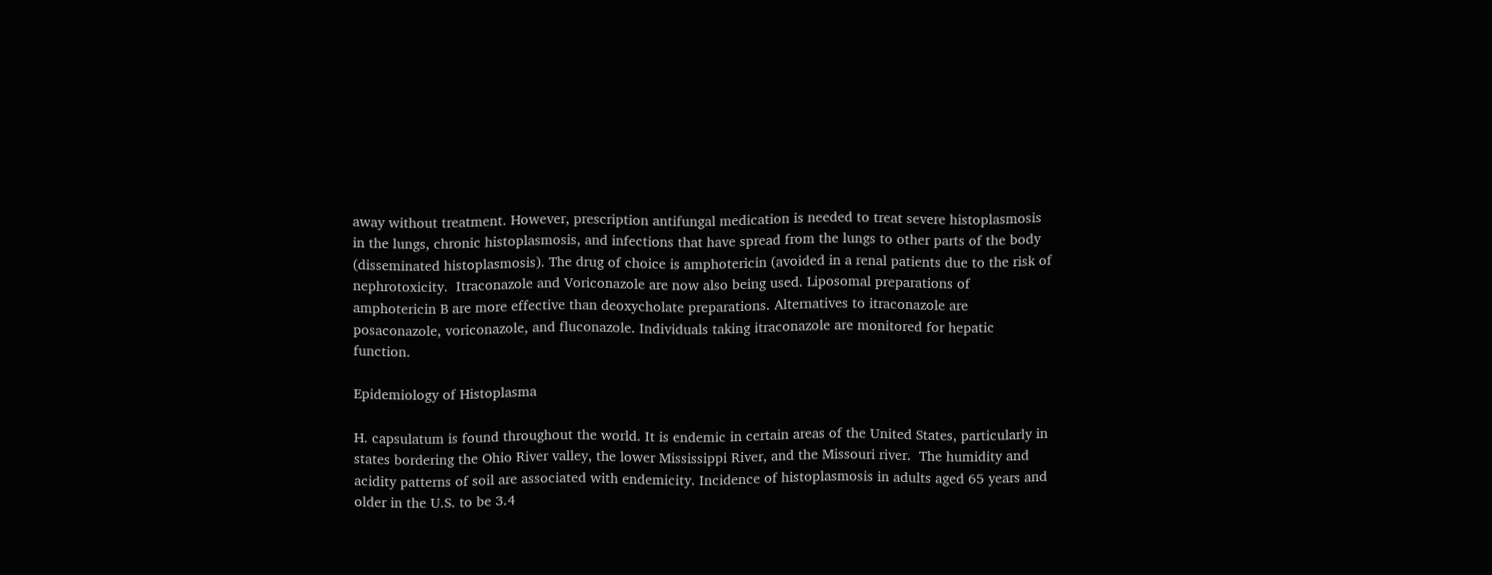away without treatment. However, prescription antifungal medication is needed to treat severe histoplasmosis in the lungs, chronic histoplasmosis, and infections that have spread from the lungs to other parts of the body (disseminated histoplasmosis). The drug of choice is amphotericin (avoided in a renal patients due to the risk of nephrotoxicity.  Itraconazole and Voriconazole are now also being used. Liposomal preparations of amphotericin B are more effective than deoxycholate preparations. Alternatives to itraconazole are posaconazole, voriconazole, and fluconazole. Individuals taking itraconazole are monitored for hepatic function.

Epidemiology of Histoplasma

H. capsulatum is found throughout the world. It is endemic in certain areas of the United States, particularly in states bordering the Ohio River valley, the lower Mississippi River, and the Missouri river.  The humidity and acidity patterns of soil are associated with endemicity. Incidence of histoplasmosis in adults aged 65 years and older in the U.S. to be 3.4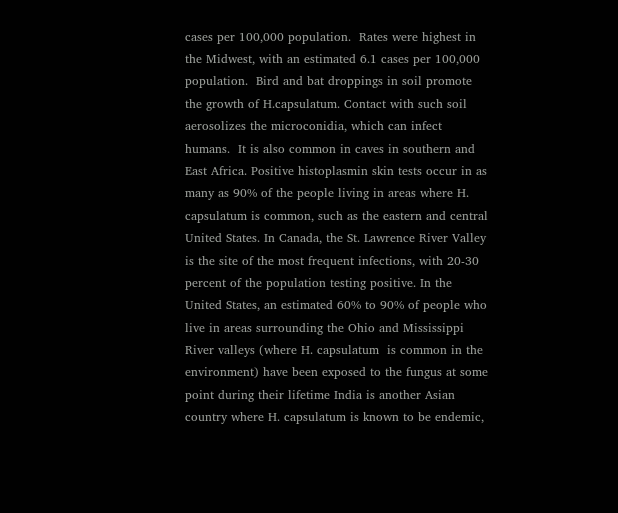cases per 100,000 population.  Rates were highest in the Midwest, with an estimated 6.1 cases per 100,000 population.  Bird and bat droppings in soil promote the growth of H.capsulatum. Contact with such soil aerosolizes the microconidia, which can infect humans.  It is also common in caves in southern and East Africa. Positive histoplasmin skin tests occur in as many as 90% of the people living in areas where H. capsulatum is common, such as the eastern and central United States. In Canada, the St. Lawrence River Valley is the site of the most frequent infections, with 20-30 percent of the population testing positive. In the United States, an estimated 60% to 90% of people who live in areas surrounding the Ohio and Mississippi River valleys (where H. capsulatum  is common in the environment) have been exposed to the fungus at some point during their lifetime India is another Asian country where H. capsulatum is known to be endemic,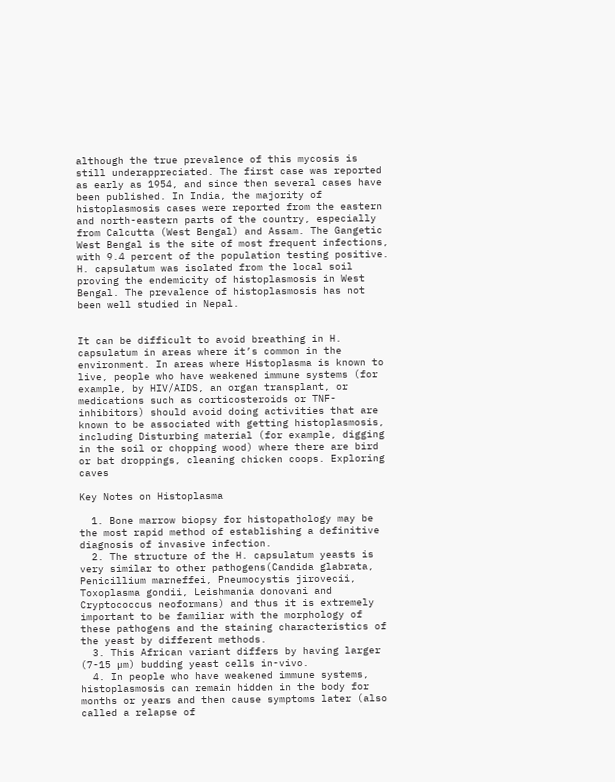although the true prevalence of this mycosis is still underappreciated. The first case was reported as early as 1954, and since then several cases have been published. In India, the majority of histoplasmosis cases were reported from the eastern and north-eastern parts of the country, especially from Calcutta (West Bengal) and Assam. The Gangetic West Bengal is the site of most frequent infections, with 9.4 percent of the population testing positive. H. capsulatum was isolated from the local soil proving the endemicity of histoplasmosis in West Bengal. The prevalence of histoplasmosis has not been well studied in Nepal.


It can be difficult to avoid breathing in H. capsulatum in areas where it’s common in the environment. In areas where Histoplasma is known to live, people who have weakened immune systems (for example, by HIV/AIDS, an organ transplant, or medications such as corticosteroids or TNF- inhibitors) should avoid doing activities that are known to be associated with getting histoplasmosis, including Disturbing material (for example, digging in the soil or chopping wood) where there are bird or bat droppings, cleaning chicken coops. Exploring caves

Key Notes on Histoplasma

  1. Bone marrow biopsy for histopathology may be the most rapid method of establishing a definitive diagnosis of invasive infection.
  2. The structure of the H. capsulatum yeasts is very similar to other pathogens(Candida glabrata, Penicillium marneffei, Pneumocystis jirovecii, Toxoplasma gondii, Leishmania donovani and Cryptococcus neoformans) and thus it is extremely important to be familiar with the morphology of these pathogens and the staining characteristics of the yeast by different methods.
  3. This African variant differs by having larger (7-15 µm) budding yeast cells in-vivo.
  4. In people who have weakened immune systems, histoplasmosis can remain hidden in the body for months or years and then cause symptoms later (also called a relapse of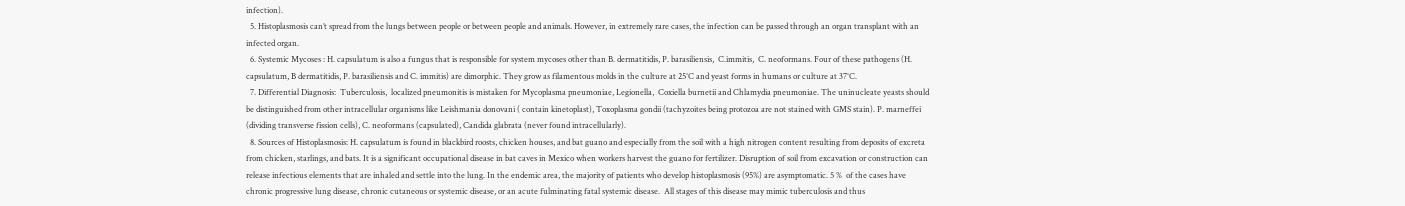infection).
  5. Histoplasmosis can’t spread from the lungs between people or between people and animals. However, in extremely rare cases, the infection can be passed through an organ transplant with an infected organ.
  6. Systemic Mycoses : H. capsulatum is also a fungus that is responsible for system mycoses other than B. dermatitidis, P. barasiliensis,  C.immitis,  C. neoformans. Four of these pathogens (H. capsulatum, B dermatitidis, P. barasiliensis and C. immitis) are dimorphic. They grow as filamentous molds in the culture at 25°C and yeast forms in humans or culture at 37°C.
  7. Differential Diagnosis:  Tuberculosis,  localized pneumonitis is mistaken for Mycoplasma pneumoniae, Legionella,  Coxiella burnetii and Chlamydia pneumoniae. The uninucleate yeasts should be distinguished from other intracellular organisms like Leishmania donovani ( contain kinetoplast), Toxoplasma gondii (tachyzoites being protozoa are not stained with GMS stain). P. marneffei (dividing transverse fission cells), C. neoformans (capsulated), Candida glabrata (never found intracellularly).
  8. Sources of Histoplasmosis: H. capsulatum is found in blackbird roosts, chicken houses, and bat guano and especially from the soil with a high nitrogen content resulting from deposits of excreta from chicken, starlings, and bats. It is a significant occupational disease in bat caves in Mexico when workers harvest the guano for fertilizer. Disruption of soil from excavation or construction can release infectious elements that are inhaled and settle into the lung. In the endemic area, the majority of patients who develop histoplasmosis (95%) are asymptomatic. 5 %  of the cases have chronic progressive lung disease, chronic cutaneous or systemic disease, or an acute fulminating fatal systemic disease.  All stages of this disease may mimic tuberculosis and thus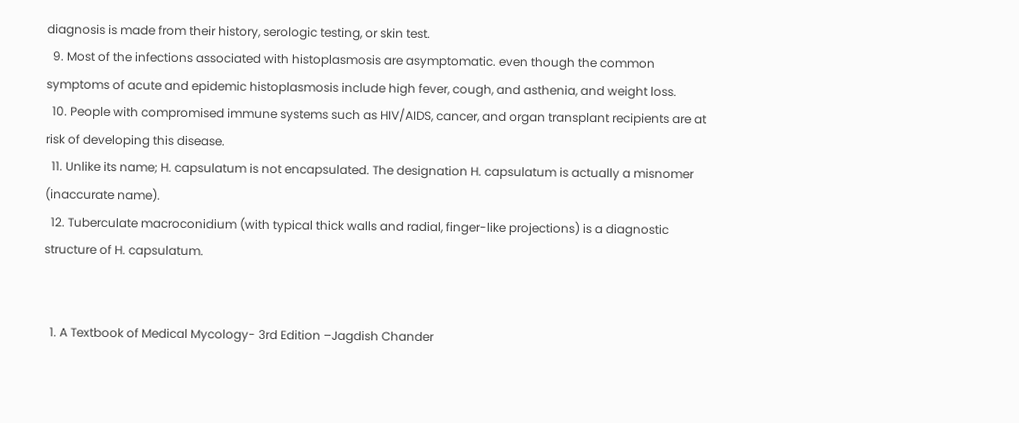diagnosis is made from their history, serologic testing, or skin test.
  9. Most of the infections associated with histoplasmosis are asymptomatic. even though the common symptoms of acute and epidemic histoplasmosis include high fever, cough, and asthenia, and weight loss.
  10. People with compromised immune systems such as HIV/AIDS, cancer, and organ transplant recipients are at risk of developing this disease.
  11. Unlike its name; H. capsulatum is not encapsulated. The designation H. capsulatum is actually a misnomer (inaccurate name).
  12. Tuberculate macroconidium (with typical thick walls and radial, finger-like projections) is a diagnostic structure of H. capsulatum.


  1. A Textbook of Medical Mycology- 3rd Edition –Jagdish Chander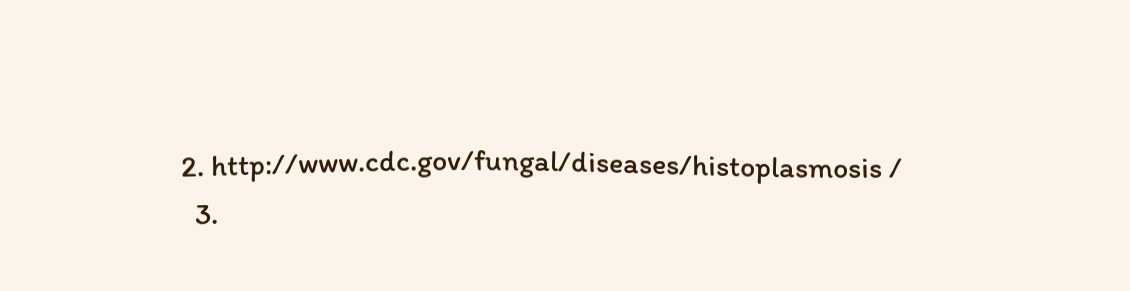2. http://www.cdc.gov/fungal/diseases/histoplasmosis /
  3.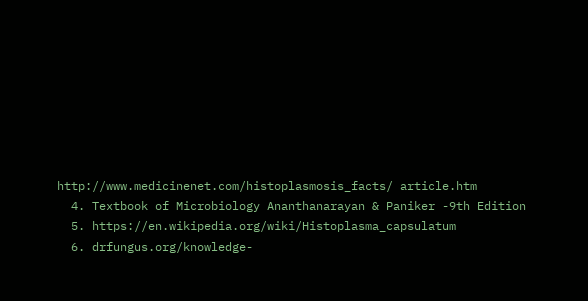http://www.medicinenet.com/histoplasmosis_facts/ article.htm
  4. Textbook of Microbiology Ananthanarayan & Paniker -9th Edition
  5. https://en.wikipedia.org/wiki/Histoplasma_capsulatum
  6. drfungus.org/knowledge-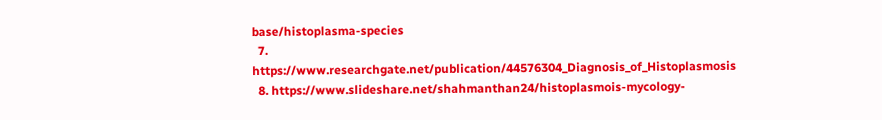base/histoplasma-species
  7. https://www.researchgate.net/publication/44576304_Diagnosis_of_Histoplasmosis
  8. https://www.slideshare.net/shahmanthan24/histoplasmois-mycology-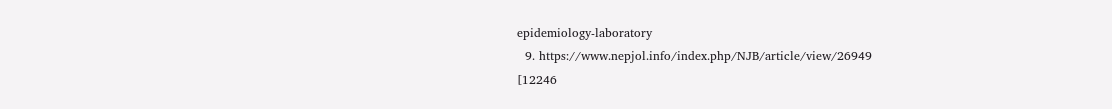epidemiology-laboratory
  9. https://www.nepjol.info/index.php/NJB/article/view/26949
[12246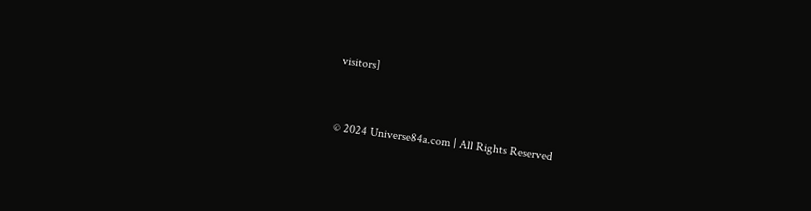visitors]


© 2024 Universe84a.com | All Rights Reserved